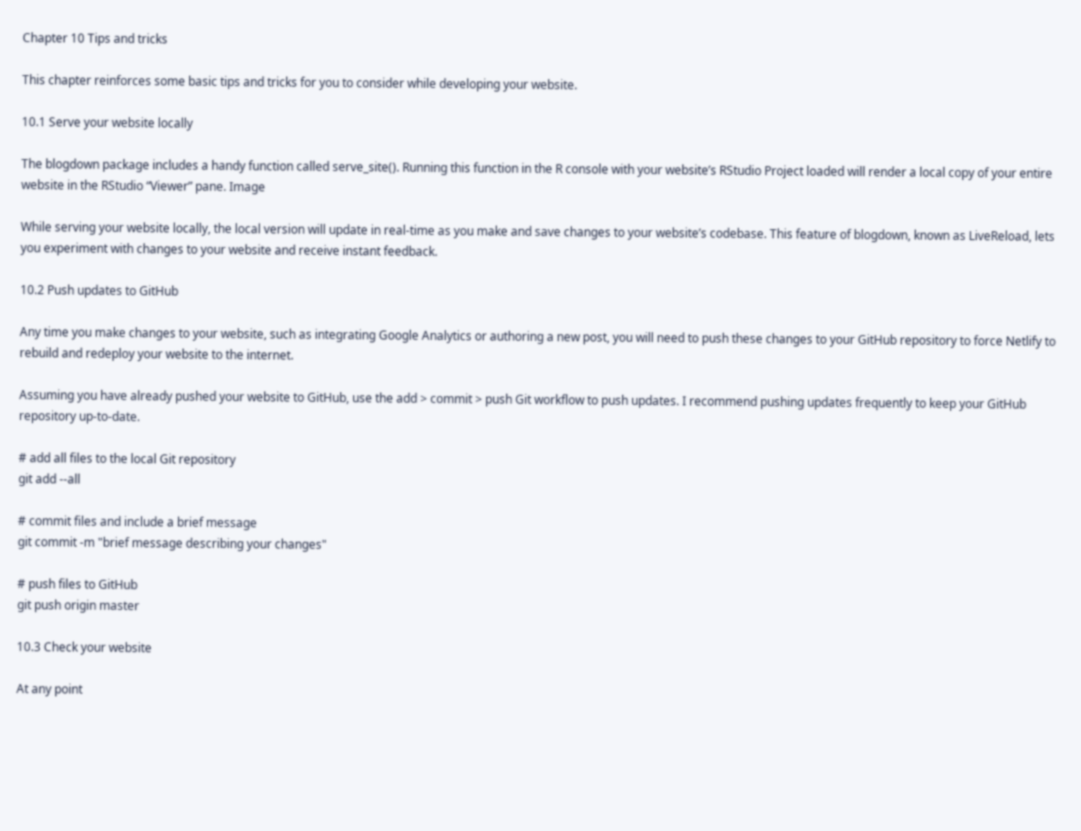Chapter 10 Tips and tricks

This chapter reinforces some basic tips and tricks for you to consider while developing your website.

10.1 Serve your website locally

The blogdown package includes a handy function called serve_site(). Running this function in the R console with your website’s RStudio Project loaded will render a local copy of your entire website in the RStudio “Viewer” pane. Image

While serving your website locally, the local version will update in real-time as you make and save changes to your website’s codebase. This feature of blogdown, known as LiveReload, lets you experiment with changes to your website and receive instant feedback.

10.2 Push updates to GitHub

Any time you make changes to your website, such as integrating Google Analytics or authoring a new post, you will need to push these changes to your GitHub repository to force Netlify to rebuild and redeploy your website to the internet.

Assuming you have already pushed your website to GitHub, use the add > commit > push Git workflow to push updates. I recommend pushing updates frequently to keep your GitHub repository up-to-date.

# add all files to the local Git repository
git add --all

# commit files and include a brief message
git commit -m "brief message describing your changes"

# push files to GitHub
git push origin master

10.3 Check your website

At any point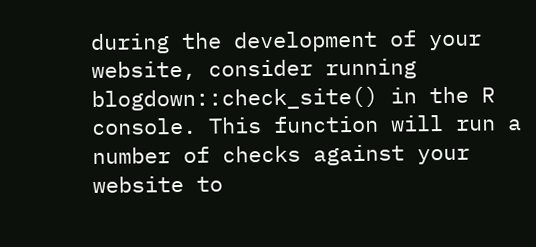during the development of your website, consider running blogdown::check_site() in the R console. This function will run a number of checks against your website to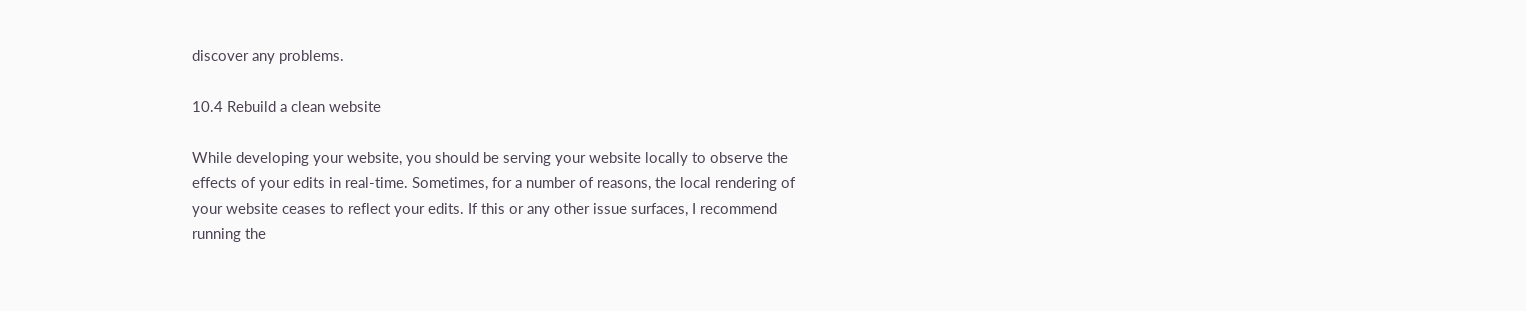discover any problems.

10.4 Rebuild a clean website

While developing your website, you should be serving your website locally to observe the effects of your edits in real-time. Sometimes, for a number of reasons, the local rendering of your website ceases to reflect your edits. If this or any other issue surfaces, I recommend running the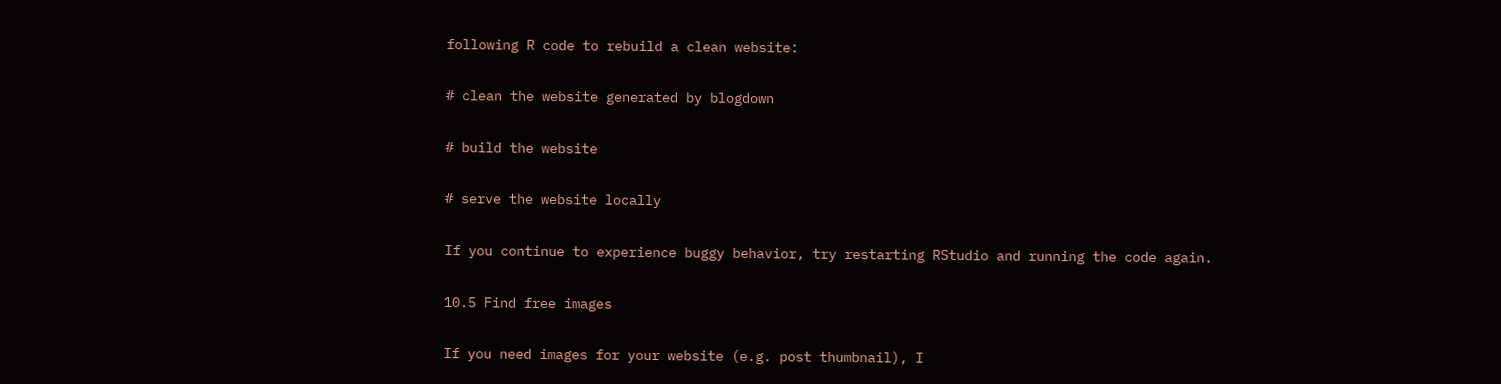following R code to rebuild a clean website:

# clean the website generated by blogdown

# build the website

# serve the website locally

If you continue to experience buggy behavior, try restarting RStudio and running the code again.

10.5 Find free images

If you need images for your website (e.g. post thumbnail), I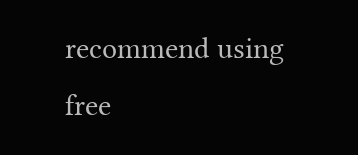recommend using free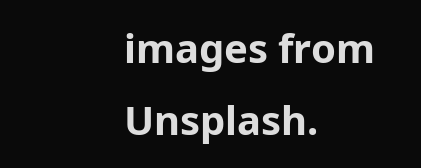images from Unsplash.